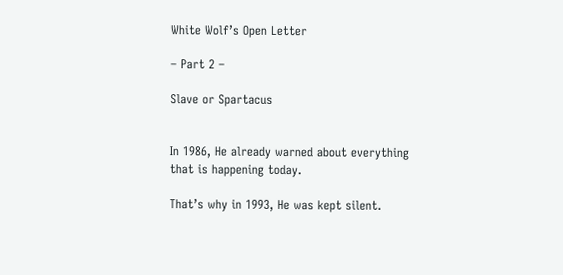White Wolf’s Open Letter

– Part 2 –

Slave or Spartacus


In 1986, He already warned about everything that is happening today.

That’s why in 1993, He was kept silent.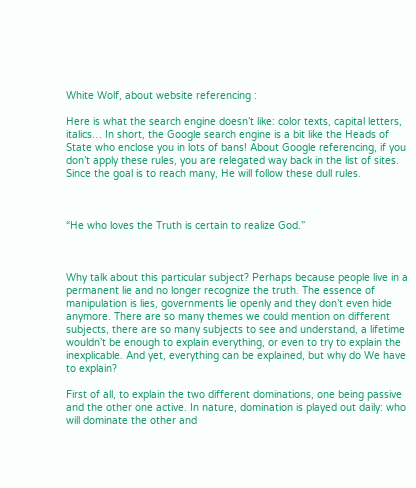White Wolf, about website referencing :

Here is what the search engine doesn’t like: color texts, capital letters, italics… In short, the Google search engine is a bit like the Heads of State who enclose you in lots of bans! About Google referencing, if you don’t apply these rules, you are relegated way back in the list of sites. Since the goal is to reach many, He will follow these dull rules.



“He who loves the Truth is certain to realize God.”



Why talk about this particular subject? Perhaps because people live in a permanent lie and no longer recognize the truth. The essence of manipulation is lies, governments lie openly and they don’t even hide anymore. There are so many themes we could mention on different subjects, there are so many subjects to see and understand, a lifetime wouldn’t be enough to explain everything, or even to try to explain the inexplicable. And yet, everything can be explained, but why do We have to explain?

First of all, to explain the two different dominations, one being passive and the other one active. In nature, domination is played out daily: who will dominate the other and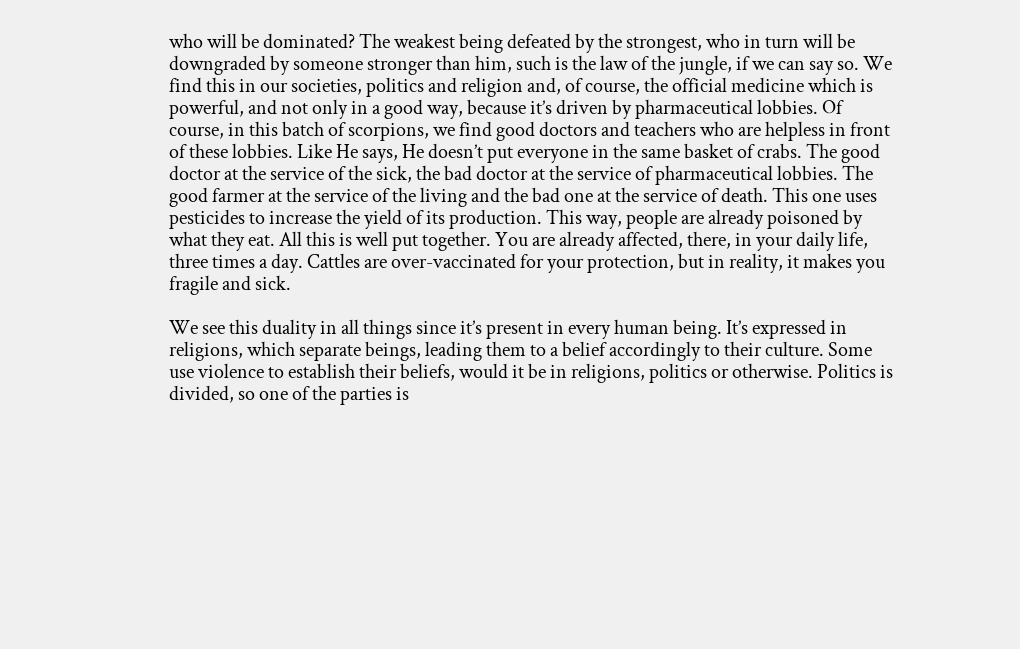who will be dominated? The weakest being defeated by the strongest, who in turn will be downgraded by someone stronger than him, such is the law of the jungle, if we can say so. We find this in our societies, politics and religion and, of course, the official medicine which is powerful, and not only in a good way, because it’s driven by pharmaceutical lobbies. Of course, in this batch of scorpions, we find good doctors and teachers who are helpless in front of these lobbies. Like He says, He doesn’t put everyone in the same basket of crabs. The good doctor at the service of the sick, the bad doctor at the service of pharmaceutical lobbies. The good farmer at the service of the living and the bad one at the service of death. This one uses pesticides to increase the yield of its production. This way, people are already poisoned by what they eat. All this is well put together. You are already affected, there, in your daily life, three times a day. Cattles are over-vaccinated for your protection, but in reality, it makes you fragile and sick.

We see this duality in all things since it’s present in every human being. It’s expressed in religions, which separate beings, leading them to a belief accordingly to their culture. Some use violence to establish their beliefs, would it be in religions, politics or otherwise. Politics is divided, so one of the parties is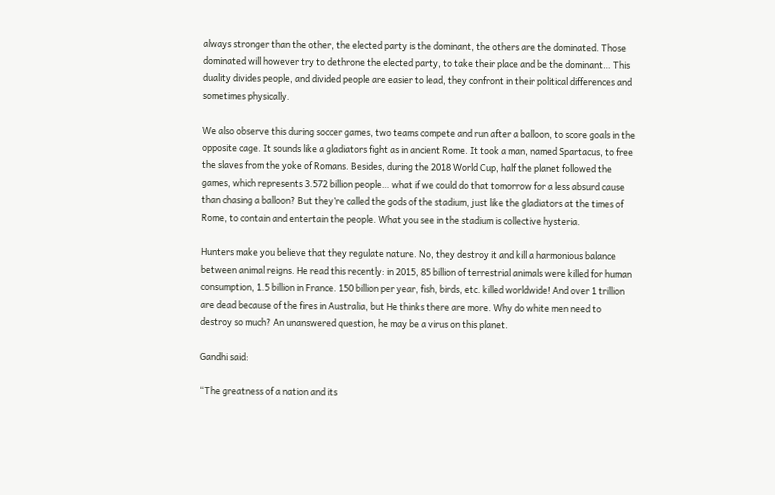always stronger than the other, the elected party is the dominant, the others are the dominated. Those dominated will however try to dethrone the elected party, to take their place and be the dominant… This duality divides people, and divided people are easier to lead, they confront in their political differences and sometimes physically.

We also observe this during soccer games, two teams compete and run after a balloon, to score goals in the opposite cage. It sounds like a gladiators fight as in ancient Rome. It took a man, named Spartacus, to free the slaves from the yoke of Romans. Besides, during the 2018 World Cup, half the planet followed the games, which represents 3.572 billion people… what if we could do that tomorrow for a less absurd cause than chasing a balloon? But they’re called the gods of the stadium, just like the gladiators at the times of Rome, to contain and entertain the people. What you see in the stadium is collective hysteria.

Hunters make you believe that they regulate nature. No, they destroy it and kill a harmonious balance between animal reigns. He read this recently: in 2015, 85 billion of terrestrial animals were killed for human consumption, 1.5 billion in France. 150 billion per year, fish, birds, etc. killed worldwide! And over 1 trillion are dead because of the fires in Australia, but He thinks there are more. Why do white men need to destroy so much? An unanswered question, he may be a virus on this planet.

Gandhi said:

“The greatness of a nation and its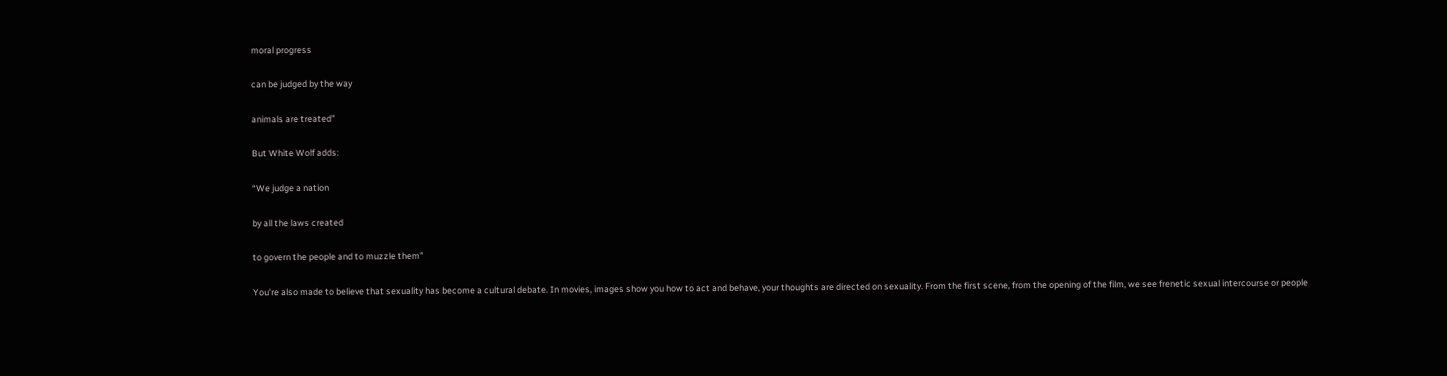moral progress

can be judged by the way

animals are treated”

But White Wolf adds:

“We judge a nation

by all the laws created

to govern the people and to muzzle them”

You’re also made to believe that sexuality has become a cultural debate. In movies, images show you how to act and behave, your thoughts are directed on sexuality. From the first scene, from the opening of the film, we see frenetic sexual intercourse or people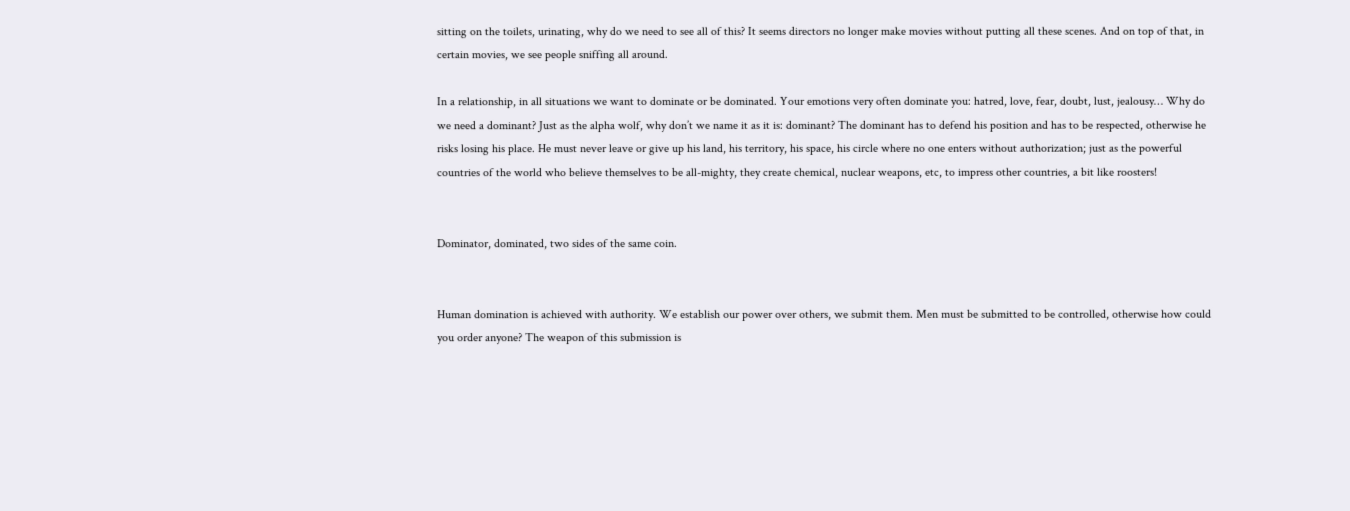sitting on the toilets, urinating, why do we need to see all of this? It seems directors no longer make movies without putting all these scenes. And on top of that, in certain movies, we see people sniffing all around.

In a relationship, in all situations we want to dominate or be dominated. Your emotions very often dominate you: hatred, love, fear, doubt, lust, jealousy… Why do we need a dominant? Just as the alpha wolf, why don’t we name it as it is: dominant? The dominant has to defend his position and has to be respected, otherwise he risks losing his place. He must never leave or give up his land, his territory, his space, his circle where no one enters without authorization; just as the powerful countries of the world who believe themselves to be all-mighty, they create chemical, nuclear weapons, etc, to impress other countries, a bit like roosters!


Dominator, dominated, two sides of the same coin.


Human domination is achieved with authority. We establish our power over others, we submit them. Men must be submitted to be controlled, otherwise how could you order anyone? The weapon of this submission is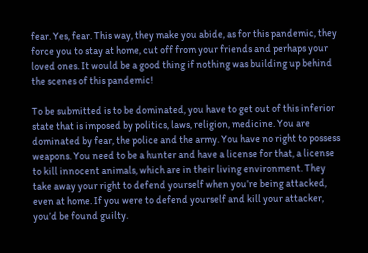fear. Yes, fear. This way, they make you abide, as for this pandemic, they force you to stay at home, cut off from your friends and perhaps your loved ones. It would be a good thing if nothing was building up behind the scenes of this pandemic!

To be submitted is to be dominated, you have to get out of this inferior state that is imposed by politics, laws, religion, medicine. You are dominated by fear, the police and the army. You have no right to possess weapons. You need to be a hunter and have a license for that, a license to kill innocent animals, which are in their living environment. They take away your right to defend yourself when you’re being attacked, even at home. If you were to defend yourself and kill your attacker, you’d be found guilty.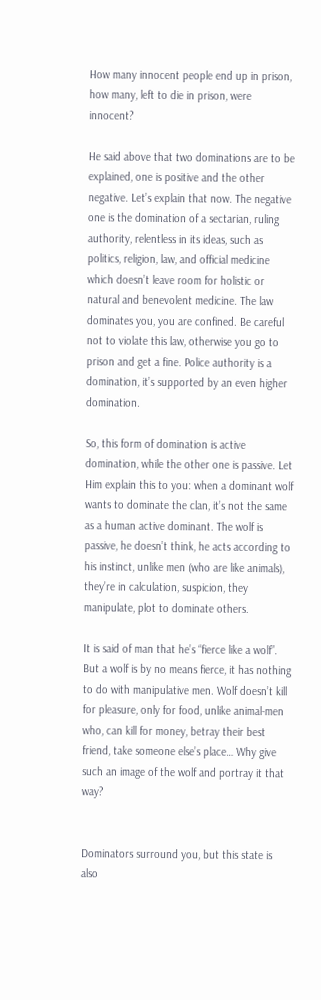How many innocent people end up in prison, how many, left to die in prison, were innocent?

He said above that two dominations are to be explained, one is positive and the other negative. Let’s explain that now. The negative one is the domination of a sectarian, ruling authority, relentless in its ideas, such as politics, religion, law, and official medicine which doesn’t leave room for holistic or natural and benevolent medicine. The law dominates you, you are confined. Be careful not to violate this law, otherwise you go to prison and get a fine. Police authority is a domination, it’s supported by an even higher domination.

So, this form of domination is active domination, while the other one is passive. Let Him explain this to you: when a dominant wolf wants to dominate the clan, it’s not the same as a human active dominant. The wolf is passive, he doesn’t think, he acts according to his instinct, unlike men (who are like animals), they’re in calculation, suspicion, they manipulate, plot to dominate others.

It is said of man that he’s “fierce like a wolf”. But a wolf is by no means fierce, it has nothing to do with manipulative men. Wolf doesn’t kill for pleasure, only for food, unlike animal-men who, can kill for money, betray their best friend, take someone else’s place… Why give such an image of the wolf and portray it that way?


Dominators surround you, but this state is also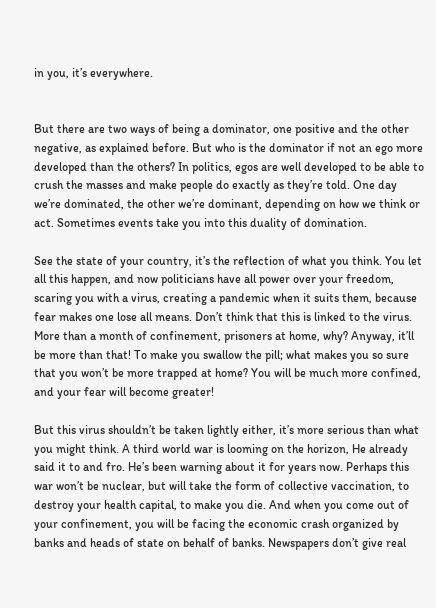in you, it’s everywhere.


But there are two ways of being a dominator, one positive and the other negative, as explained before. But who is the dominator if not an ego more developed than the others? In politics, egos are well developed to be able to crush the masses and make people do exactly as they’re told. One day we’re dominated, the other we’re dominant, depending on how we think or act. Sometimes events take you into this duality of domination.

See the state of your country, it’s the reflection of what you think. You let all this happen, and now politicians have all power over your freedom, scaring you with a virus, creating a pandemic when it suits them, because fear makes one lose all means. Don’t think that this is linked to the virus. More than a month of confinement, prisoners at home, why? Anyway, it’ll be more than that! To make you swallow the pill; what makes you so sure that you won’t be more trapped at home? You will be much more confined, and your fear will become greater!

But this virus shouldn’t be taken lightly either, it’s more serious than what you might think. A third world war is looming on the horizon, He already said it to and fro. He’s been warning about it for years now. Perhaps this war won’t be nuclear, but will take the form of collective vaccination, to destroy your health capital, to make you die. And when you come out of your confinement, you will be facing the economic crash organized by banks and heads of state on behalf of banks. Newspapers don’t give real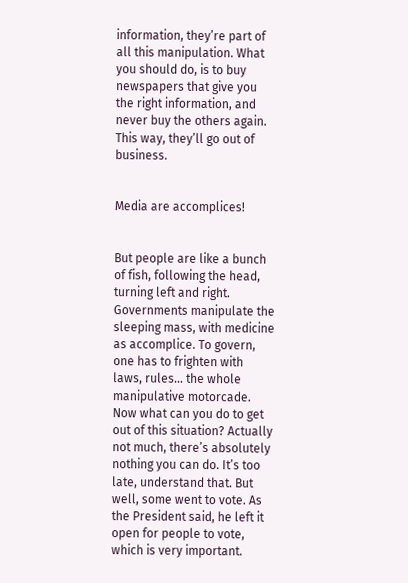information, they’re part of all this manipulation. What you should do, is to buy newspapers that give you the right information, and never buy the others again. This way, they’ll go out of business.


Media are accomplices!


But people are like a bunch of fish, following the head, turning left and right. Governments manipulate the sleeping mass, with medicine as accomplice. To govern, one has to frighten with laws, rules… the whole manipulative motorcade. Now what can you do to get out of this situation? Actually not much, there’s absolutely nothing you can do. It’s too late, understand that. But well, some went to vote. As the President said, he left it open for people to vote, which is very important.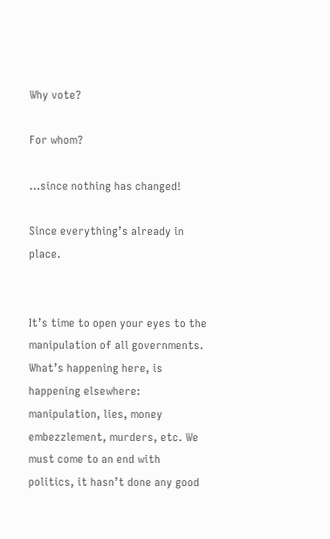Why vote?

For whom?

…since nothing has changed!

Since everything’s already in place.


It’s time to open your eyes to the manipulation of all governments. What’s happening here, is happening elsewhere: manipulation, lies, money embezzlement, murders, etc. We must come to an end with politics, it hasn’t done any good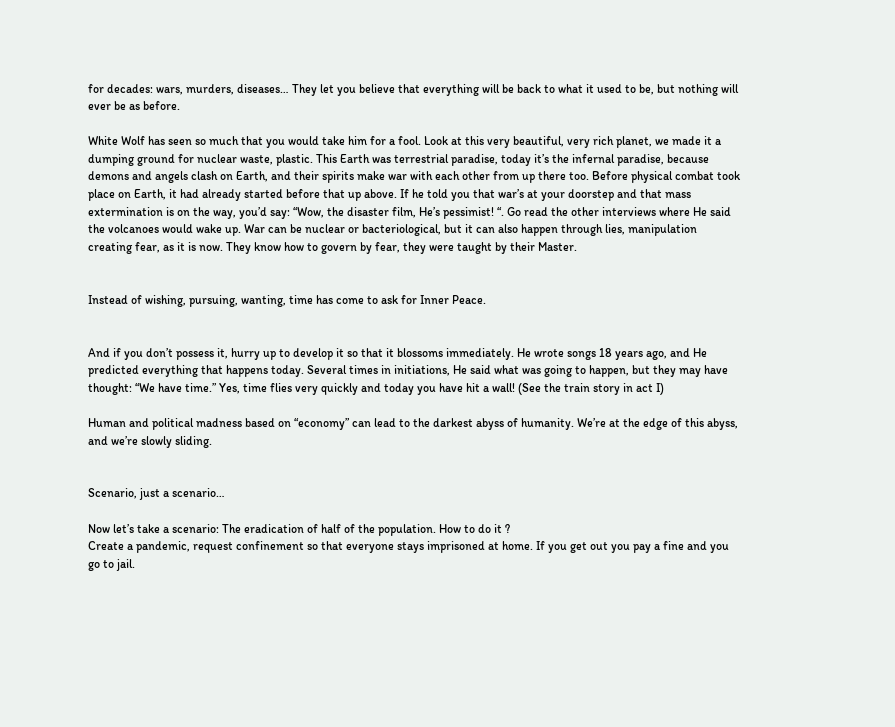for decades: wars, murders, diseases… They let you believe that everything will be back to what it used to be, but nothing will ever be as before.

White Wolf has seen so much that you would take him for a fool. Look at this very beautiful, very rich planet, we made it a dumping ground for nuclear waste, plastic. This Earth was terrestrial paradise, today it’s the infernal paradise, because demons and angels clash on Earth, and their spirits make war with each other from up there too. Before physical combat took place on Earth, it had already started before that up above. If he told you that war’s at your doorstep and that mass extermination is on the way, you’d say: “Wow, the disaster film, He’s pessimist! “. Go read the other interviews where He said the volcanoes would wake up. War can be nuclear or bacteriological, but it can also happen through lies, manipulation creating fear, as it is now. They know how to govern by fear, they were taught by their Master.


Instead of wishing, pursuing, wanting, time has come to ask for Inner Peace.


And if you don’t possess it, hurry up to develop it so that it blossoms immediately. He wrote songs 18 years ago, and He predicted everything that happens today. Several times in initiations, He said what was going to happen, but they may have thought: “We have time.” Yes, time flies very quickly and today you have hit a wall! (See the train story in act I)

Human and political madness based on “economy” can lead to the darkest abyss of humanity. We’re at the edge of this abyss, and we’re slowly sliding.


Scenario, just a scenario…

Now let’s take a scenario: The eradication of half of the population. How to do it ?
Create a pandemic, request confinement so that everyone stays imprisoned at home. If you get out you pay a fine and you go to jail.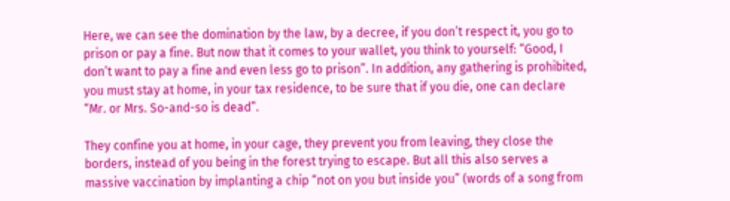Here, we can see the domination by the law, by a decree, if you don’t respect it, you go to prison or pay a fine. But now that it comes to your wallet, you think to yourself: “Good, I don’t want to pay a fine and even less go to prison”. In addition, any gathering is prohibited, you must stay at home, in your tax residence, to be sure that if you die, one can declare “Mr. or Mrs. So-and-so is dead”.

They confine you at home, in your cage, they prevent you from leaving, they close the borders, instead of you being in the forest trying to escape. But all this also serves a massive vaccination by implanting a chip “not on you but inside you” (words of a song from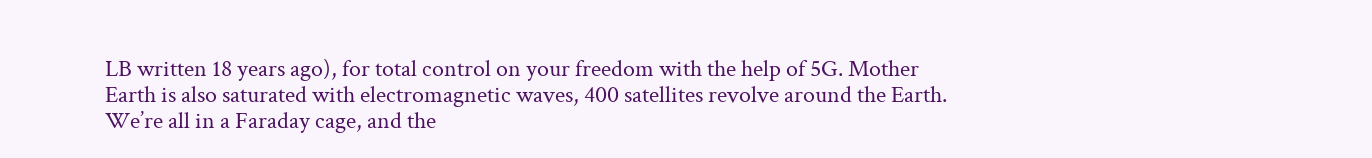LB written 18 years ago), for total control on your freedom with the help of 5G. Mother Earth is also saturated with electromagnetic waves, 400 satellites revolve around the Earth. We’re all in a Faraday cage, and the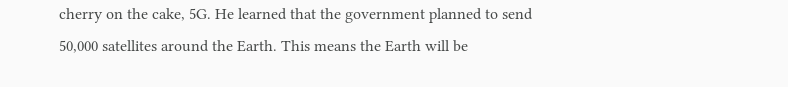cherry on the cake, 5G. He learned that the government planned to send 50,000 satellites around the Earth. This means the Earth will be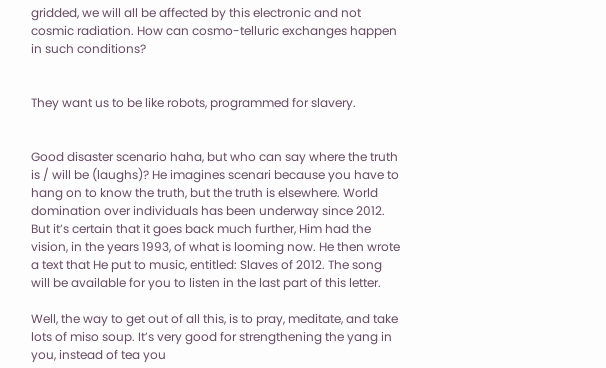gridded, we will all be affected by this electronic and not cosmic radiation. How can cosmo-telluric exchanges happen in such conditions?


They want us to be like robots, programmed for slavery.


Good disaster scenario haha, but who can say where the truth is / will be (laughs)? He imagines scenari because you have to hang on to know the truth, but the truth is elsewhere. World domination over individuals has been underway since 2012. But it’s certain that it goes back much further, Him had the vision, in the years 1993, of what is looming now. He then wrote a text that He put to music, entitled: Slaves of 2012. The song will be available for you to listen in the last part of this letter.

Well, the way to get out of all this, is to pray, meditate, and take lots of miso soup. It’s very good for strengthening the yang in you, instead of tea you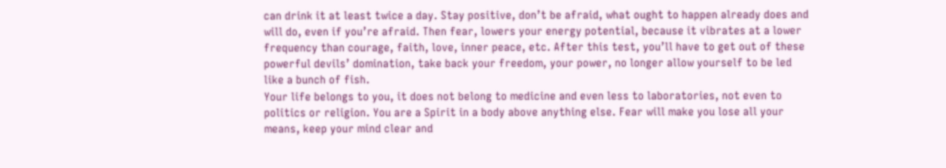can drink it at least twice a day. Stay positive, don’t be afraid, what ought to happen already does and will do, even if you’re afraid. Then fear, lowers your energy potential, because it vibrates at a lower frequency than courage, faith, love, inner peace, etc. After this test, you’ll have to get out of these powerful devils’ domination, take back your freedom, your power, no longer allow yourself to be led like a bunch of fish.
Your life belongs to you, it does not belong to medicine and even less to laboratories, not even to politics or religion. You are a Spirit in a body above anything else. Fear will make you lose all your means, keep your mind clear and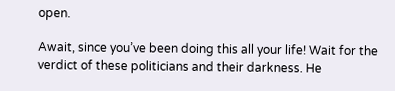open.

Await, since you’ve been doing this all your life! Wait for the verdict of these politicians and their darkness. He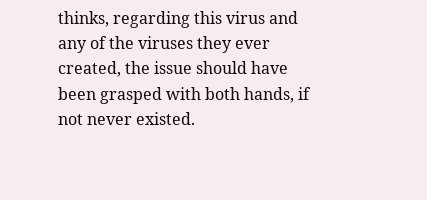thinks, regarding this virus and any of the viruses they ever created, the issue should have been grasped with both hands, if not never existed.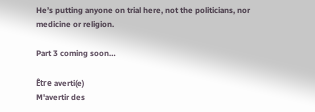He’s putting anyone on trial here, not the politicians, nor medicine or religion.

Part 3 coming soon…

Être averti(e)
M'avertir des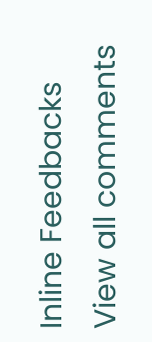Inline Feedbacks
View all comments